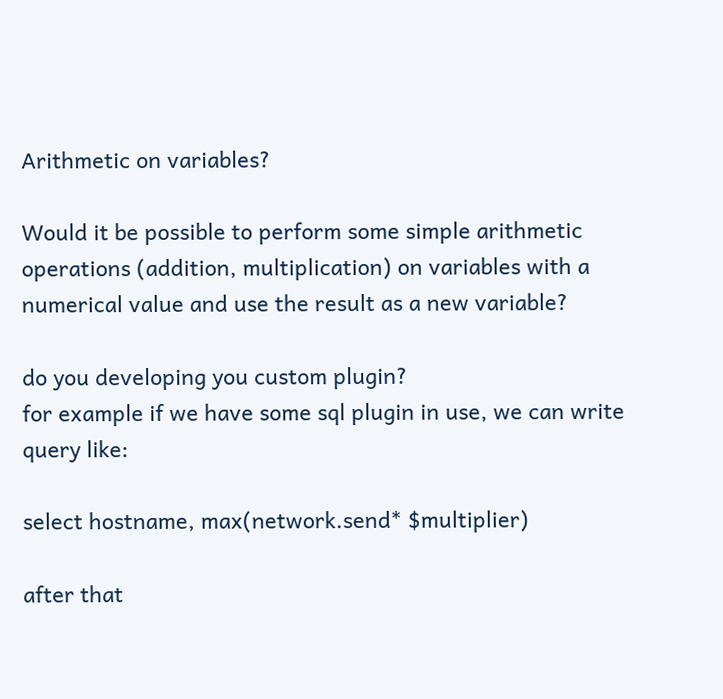Arithmetic on variables?

Would it be possible to perform some simple arithmetic operations (addition, multiplication) on variables with a numerical value and use the result as a new variable?

do you developing you custom plugin?
for example if we have some sql plugin in use, we can write query like:

select hostname, max(network.send* $multiplier)

after that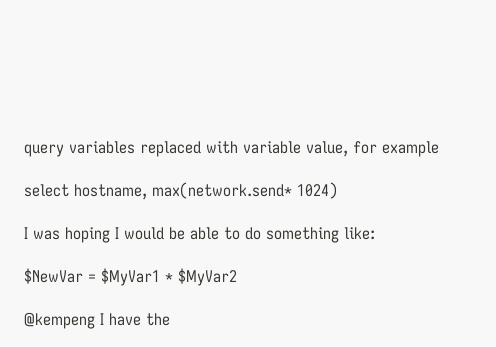query variables replaced with variable value, for example

select hostname, max(network.send* 1024)

I was hoping I would be able to do something like:

$NewVar = $MyVar1 * $MyVar2

@kempeng I have the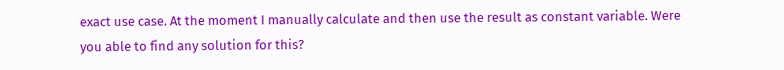exact use case. At the moment I manually calculate and then use the result as constant variable. Were you able to find any solution for this?